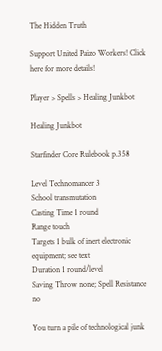The Hidden Truth

Support United Paizo Workers! Click here for more details!

Player > Spells > Healing Junkbot

Healing Junkbot

Starfinder Core Rulebook p.358

Level Technomancer 3
School transmutation
Casting Time 1 round
Range touch
Targets 1 bulk of inert electronic equipment; see text
Duration 1 round/level
Saving Throw none; Spell Resistance no

You turn a pile of technological junk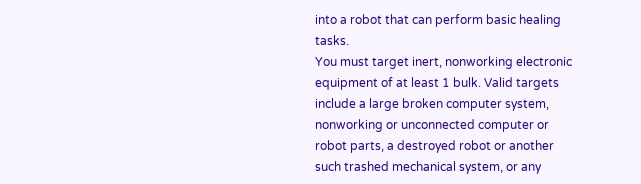into a robot that can perform basic healing tasks.
You must target inert, nonworking electronic equipment of at least 1 bulk. Valid targets include a large broken computer system, nonworking or unconnected computer or robot parts, a destroyed robot or another such trashed mechanical system, or any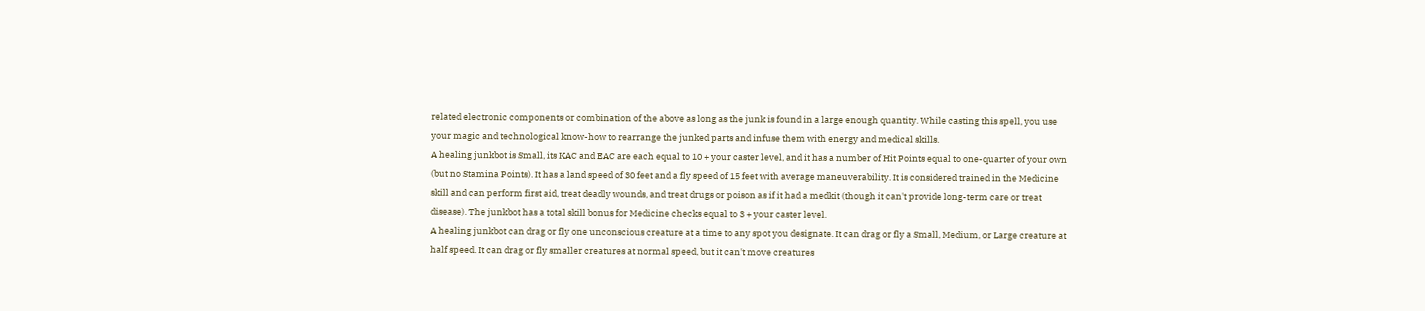related electronic components or combination of the above as long as the junk is found in a large enough quantity. While casting this spell, you use your magic and technological know-how to rearrange the junked parts and infuse them with energy and medical skills.
A healing junkbot is Small, its KAC and EAC are each equal to 10 + your caster level, and it has a number of Hit Points equal to one-quarter of your own (but no Stamina Points). It has a land speed of 30 feet and a fly speed of 15 feet with average maneuverability. It is considered trained in the Medicine skill and can perform first aid, treat deadly wounds, and treat drugs or poison as if it had a medkit (though it can't provide long-term care or treat disease). The junkbot has a total skill bonus for Medicine checks equal to 3 + your caster level.
A healing junkbot can drag or fly one unconscious creature at a time to any spot you designate. It can drag or fly a Small, Medium, or Large creature at half speed. It can drag or fly smaller creatures at normal speed, but it can't move creatures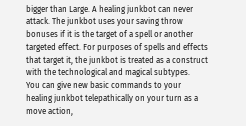bigger than Large. A healing junkbot can never attack. The junkbot uses your saving throw bonuses if it is the target of a spell or another targeted effect. For purposes of spells and effects that target it, the junkbot is treated as a construct with the technological and magical subtypes.
You can give new basic commands to your healing junkbot telepathically on your turn as a move action,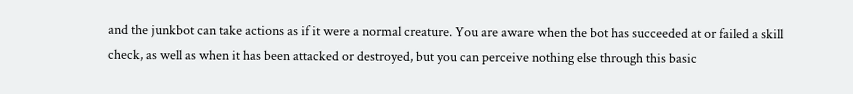and the junkbot can take actions as if it were a normal creature. You are aware when the bot has succeeded at or failed a skill check, as well as when it has been attacked or destroyed, but you can perceive nothing else through this basic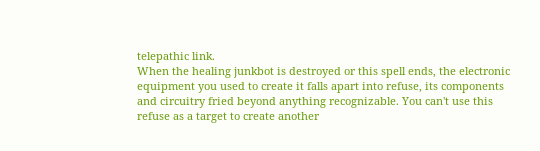telepathic link.
When the healing junkbot is destroyed or this spell ends, the electronic equipment you used to create it falls apart into refuse, its components and circuitry fried beyond anything recognizable. You can't use this refuse as a target to create another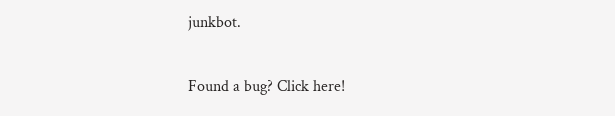junkbot.

Found a bug? Click here!